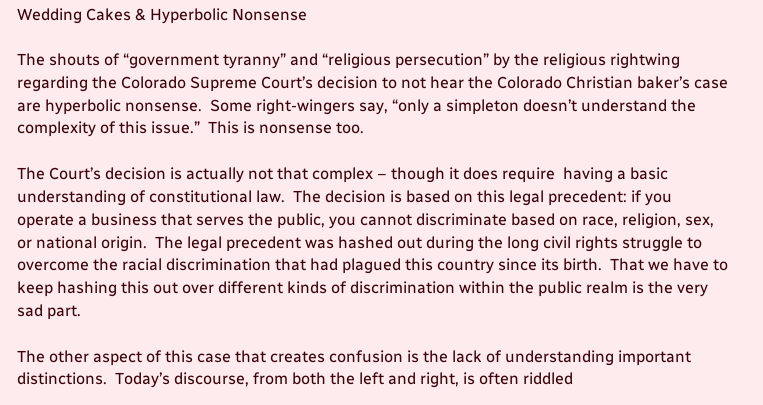Wedding Cakes & Hyperbolic Nonsense

The shouts of “government tyranny” and “religious persecution” by the religious rightwing regarding the Colorado Supreme Court’s decision to not hear the Colorado Christian baker’s case are hyperbolic nonsense.  Some right-wingers say, “only a simpleton doesn’t understand the complexity of this issue.”  This is nonsense too.

The Court’s decision is actually not that complex – though it does require  having a basic understanding of constitutional law.  The decision is based on this legal precedent: if you operate a business that serves the public, you cannot discriminate based on race, religion, sex, or national origin.  The legal precedent was hashed out during the long civil rights struggle to overcome the racial discrimination that had plagued this country since its birth.  That we have to keep hashing this out over different kinds of discrimination within the public realm is the very sad part.

The other aspect of this case that creates confusion is the lack of understanding important distinctions.  Today’s discourse, from both the left and right, is often riddled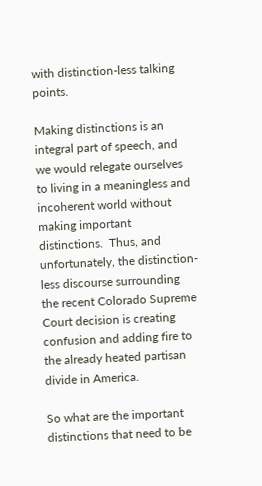with distinction-less talking points.

Making distinctions is an integral part of speech, and we would relegate ourselves to living in a meaningless and incoherent world without making important distinctions.  Thus, and unfortunately, the distinction-less discourse surrounding the recent Colorado Supreme Court decision is creating confusion and adding fire to the already heated partisan divide in America.

So what are the important distinctions that need to be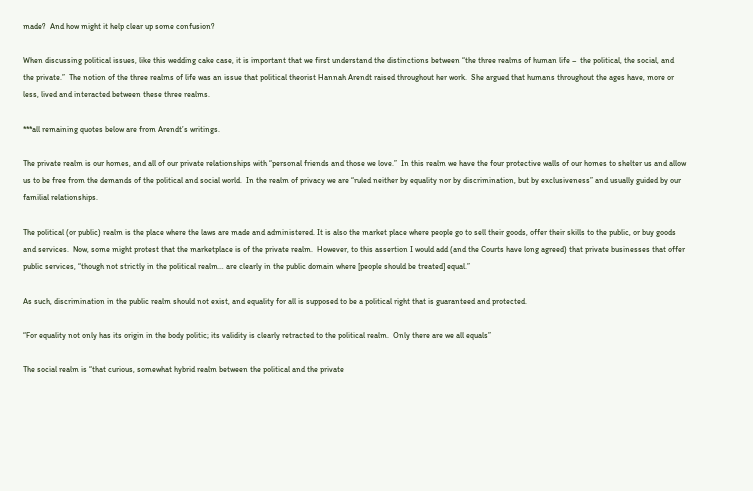made?  And how might it help clear up some confusion?

When discussing political issues, like this wedding cake case, it is important that we first understand the distinctions between “the three realms of human life –  the political, the social, and the private.”  The notion of the three realms of life was an issue that political theorist Hannah Arendt raised throughout her work.  She argued that humans throughout the ages have, more or less, lived and interacted between these three realms.

***all remaining quotes below are from Arendt’s writings.

The private realm is our homes, and all of our private relationships with “personal friends and those we love.”  In this realm we have the four protective walls of our homes to shelter us and allow us to be free from the demands of the political and social world.  In the realm of privacy we are “ruled neither by equality nor by discrimination, but by exclusiveness” and usually guided by our familial relationships.

The political (or public) realm is the place where the laws are made and administered. It is also the market place where people go to sell their goods, offer their skills to the public, or buy goods and services.  Now, some might protest that the marketplace is of the private realm.  However, to this assertion I would add (and the Courts have long agreed) that private businesses that offer public services, “though not strictly in the political realm… are clearly in the public domain where [people should be treated] equal.”

As such, discrimination in the public realm should not exist, and equality for all is supposed to be a political right that is guaranteed and protected.

“For equality not only has its origin in the body politic; its validity is clearly retracted to the political realm.  Only there are we all equals”

The social realm is “that curious, somewhat hybrid realm between the political and the private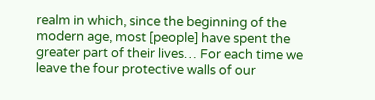realm in which, since the beginning of the modern age, most [people] have spent the greater part of their lives… For each time we leave the four protective walls of our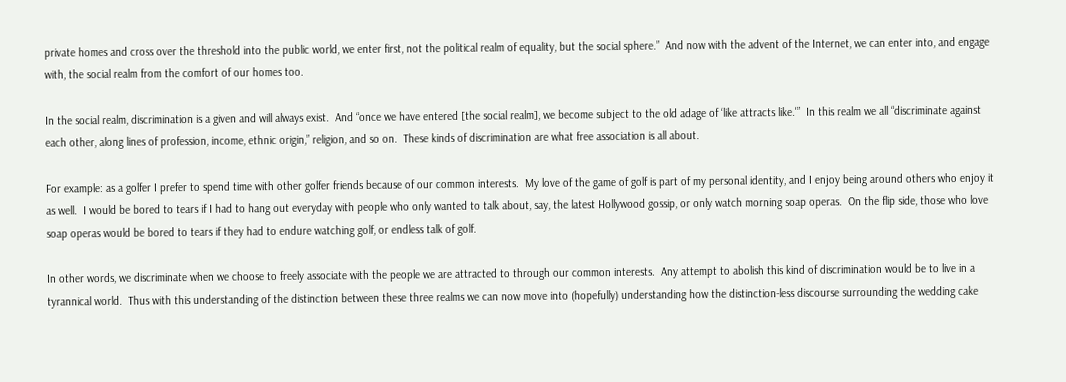private homes and cross over the threshold into the public world, we enter first, not the political realm of equality, but the social sphere.”  And now with the advent of the Internet, we can enter into, and engage with, the social realm from the comfort of our homes too.

In the social realm, discrimination is a given and will always exist.  And “once we have entered [the social realm], we become subject to the old adage of ‘like attracts like.'”  In this realm we all “discriminate against each other, along lines of profession, income, ethnic origin,” religion, and so on.  These kinds of discrimination are what free association is all about.

For example: as a golfer I prefer to spend time with other golfer friends because of our common interests.  My love of the game of golf is part of my personal identity, and I enjoy being around others who enjoy it as well.  I would be bored to tears if I had to hang out everyday with people who only wanted to talk about, say, the latest Hollywood gossip, or only watch morning soap operas.  On the flip side, those who love soap operas would be bored to tears if they had to endure watching golf, or endless talk of golf.

In other words, we discriminate when we choose to freely associate with the people we are attracted to through our common interests.  Any attempt to abolish this kind of discrimination would be to live in a tyrannical world.  Thus with this understanding of the distinction between these three realms we can now move into (hopefully) understanding how the distinction-less discourse surrounding the wedding cake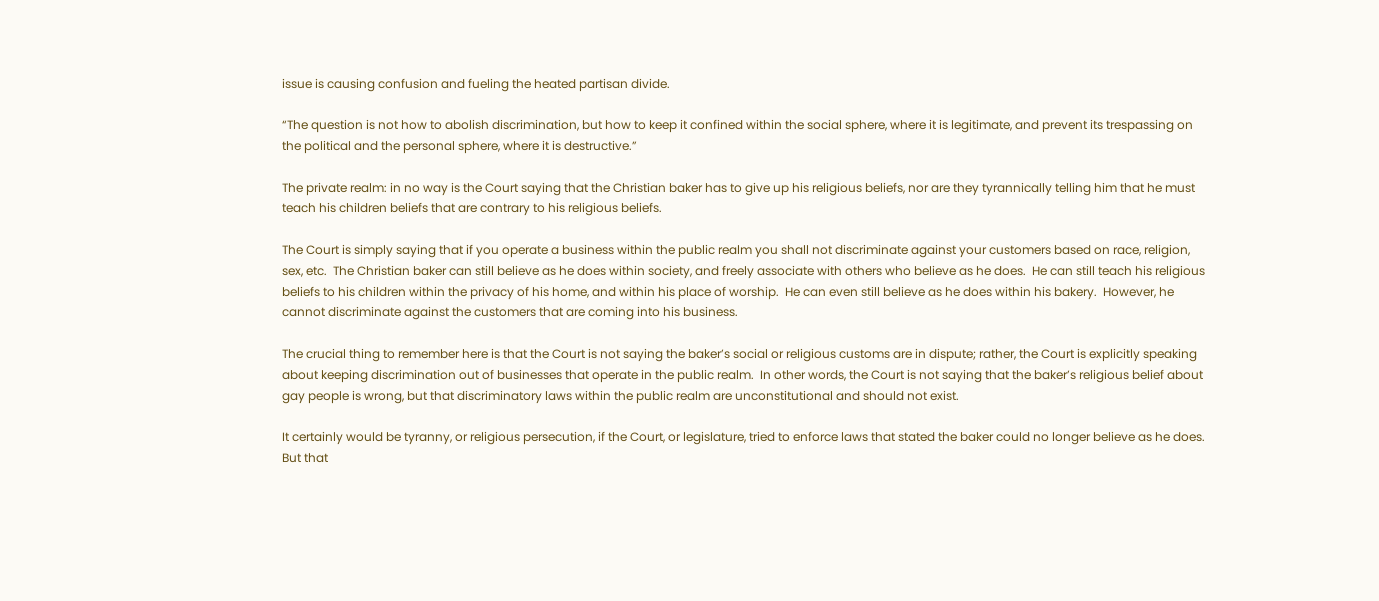issue is causing confusion and fueling the heated partisan divide.

“The question is not how to abolish discrimination, but how to keep it confined within the social sphere, where it is legitimate, and prevent its trespassing on the political and the personal sphere, where it is destructive.”

The private realm: in no way is the Court saying that the Christian baker has to give up his religious beliefs, nor are they tyrannically telling him that he must teach his children beliefs that are contrary to his religious beliefs.

The Court is simply saying that if you operate a business within the public realm you shall not discriminate against your customers based on race, religion, sex, etc.  The Christian baker can still believe as he does within society, and freely associate with others who believe as he does.  He can still teach his religious beliefs to his children within the privacy of his home, and within his place of worship.  He can even still believe as he does within his bakery.  However, he cannot discriminate against the customers that are coming into his business.

The crucial thing to remember here is that the Court is not saying the baker’s social or religious customs are in dispute; rather, the Court is explicitly speaking about keeping discrimination out of businesses that operate in the public realm.  In other words, the Court is not saying that the baker’s religious belief about gay people is wrong, but that discriminatory laws within the public realm are unconstitutional and should not exist.

It certainly would be tyranny, or religious persecution, if the Court, or legislature, tried to enforce laws that stated the baker could no longer believe as he does.  But that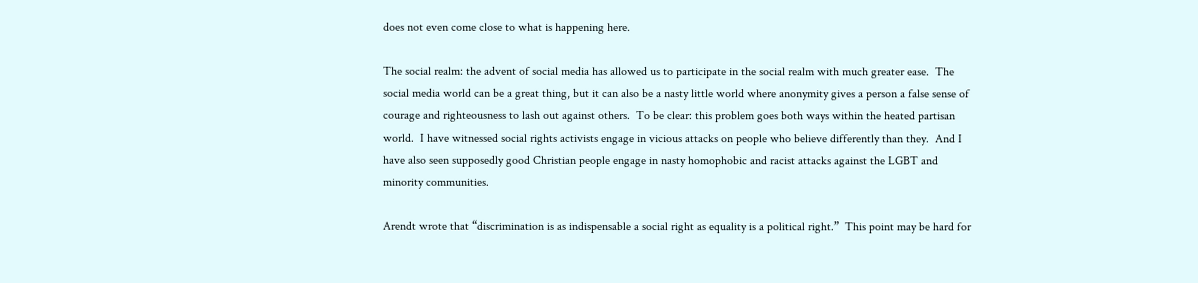does not even come close to what is happening here.

The social realm: the advent of social media has allowed us to participate in the social realm with much greater ease.  The social media world can be a great thing, but it can also be a nasty little world where anonymity gives a person a false sense of courage and righteousness to lash out against others.  To be clear: this problem goes both ways within the heated partisan world.  I have witnessed social rights activists engage in vicious attacks on people who believe differently than they.  And I have also seen supposedly good Christian people engage in nasty homophobic and racist attacks against the LGBT and minority communities.

Arendt wrote that “discrimination is as indispensable a social right as equality is a political right.”  This point may be hard for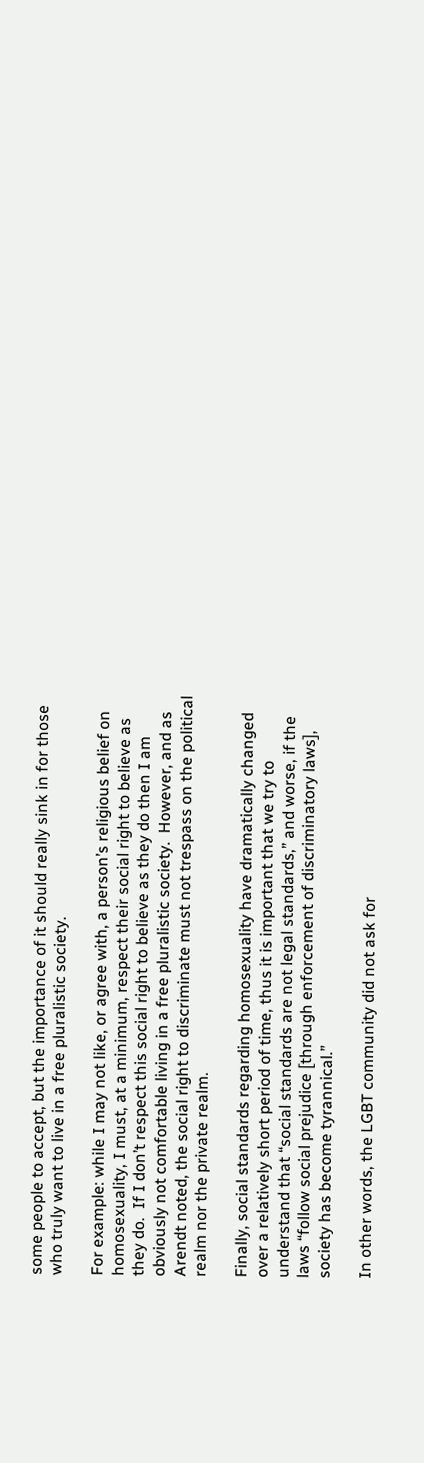some people to accept, but the importance of it should really sink in for those who truly want to live in a free pluralistic society.

For example: while I may not like, or agree with, a person’s religious belief on homosexuality, I must, at a minimum, respect their social right to believe as they do.  If I don’t respect this social right to believe as they do then I am obviously not comfortable living in a free pluralistic society.  However, and as Arendt noted, the social right to discriminate must not trespass on the political realm nor the private realm.

Finally, social standards regarding homosexuality have dramatically changed over a relatively short period of time, thus it is important that we try to understand that “social standards are not legal standards,” and worse, if the laws “follow social prejudice [through enforcement of discriminatory laws], society has become tyrannical.”

In other words, the LGBT community did not ask for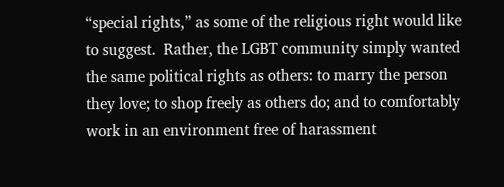“special rights,” as some of the religious right would like to suggest.  Rather, the LGBT community simply wanted the same political rights as others: to marry the person they love; to shop freely as others do; and to comfortably work in an environment free of harassment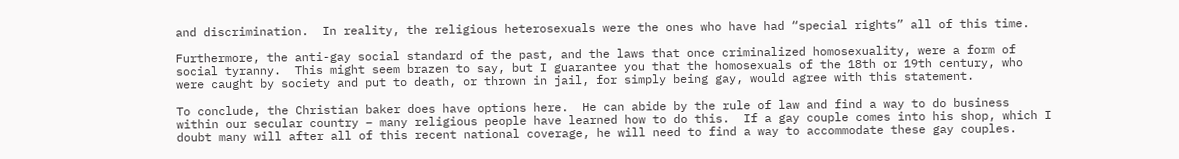and discrimination.  In reality, the religious heterosexuals were the ones who have had “special rights” all of this time.

Furthermore, the anti-gay social standard of the past, and the laws that once criminalized homosexuality, were a form of social tyranny.  This might seem brazen to say, but I guarantee you that the homosexuals of the 18th or 19th century, who were caught by society and put to death, or thrown in jail, for simply being gay, would agree with this statement.

To conclude, the Christian baker does have options here.  He can abide by the rule of law and find a way to do business within our secular country – many religious people have learned how to do this.  If a gay couple comes into his shop, which I doubt many will after all of this recent national coverage, he will need to find a way to accommodate these gay couples.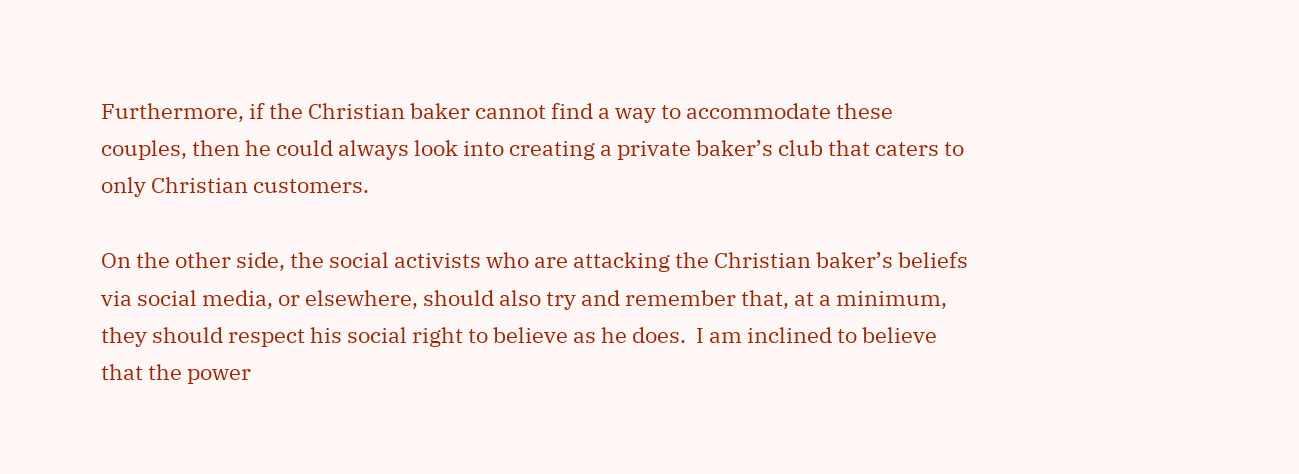Furthermore, if the Christian baker cannot find a way to accommodate these couples, then he could always look into creating a private baker’s club that caters to only Christian customers.

On the other side, the social activists who are attacking the Christian baker’s beliefs via social media, or elsewhere, should also try and remember that, at a minimum, they should respect his social right to believe as he does.  I am inclined to believe that the power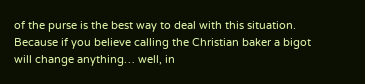of the purse is the best way to deal with this situation.  Because if you believe calling the Christian baker a bigot will change anything… well, in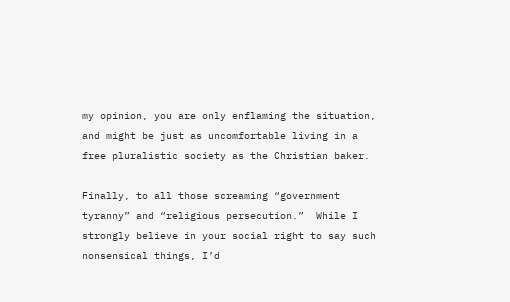my opinion, you are only enflaming the situation, and might be just as uncomfortable living in a free pluralistic society as the Christian baker.

Finally, to all those screaming “government tyranny” and “religious persecution.”  While I strongly believe in your social right to say such nonsensical things, I’d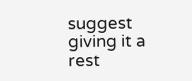suggest giving it a rest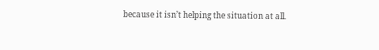because it isn’t helping the situation at all.